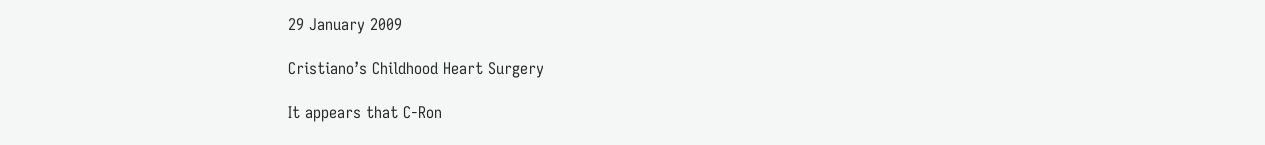29 January 2009

Cristiano’s Childhood Heart Surgery

It appears that C-Ron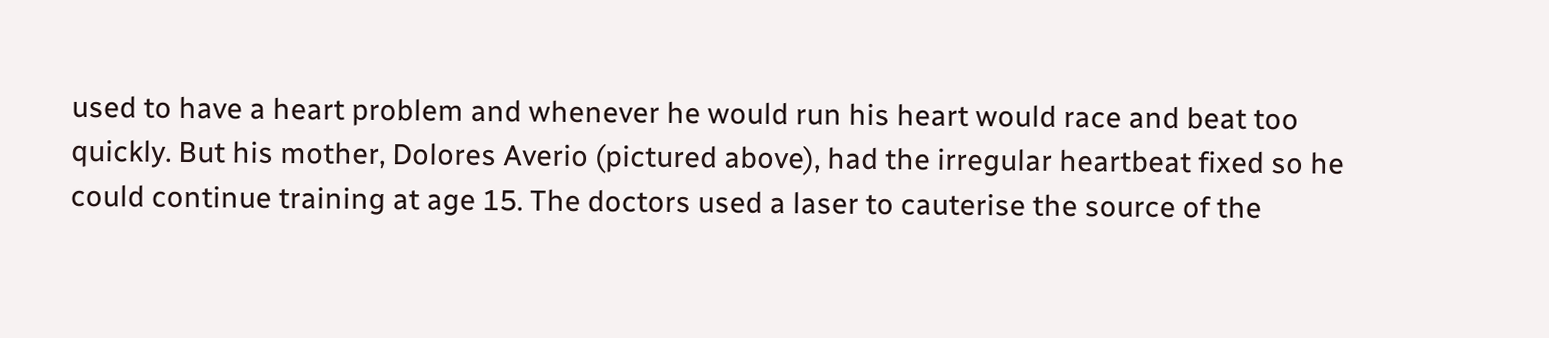used to have a heart problem and whenever he would run his heart would race and beat too quickly. But his mother, Dolores Averio (pictured above), had the irregular heartbeat fixed so he could continue training at age 15. The doctors used a laser to cauterise the source of the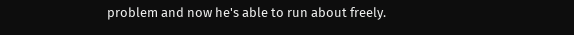problem and now he's able to run about freely.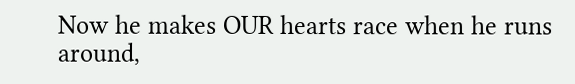Now he makes OUR hearts race when he runs around,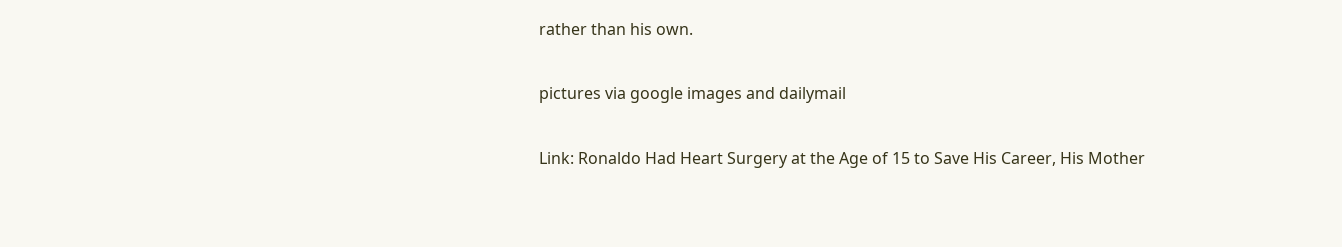rather than his own.

pictures via google images and dailymail

Link: Ronaldo Had Heart Surgery at the Age of 15 to Save His Career, His Mother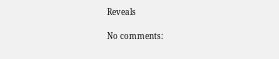Reveals

No comments: